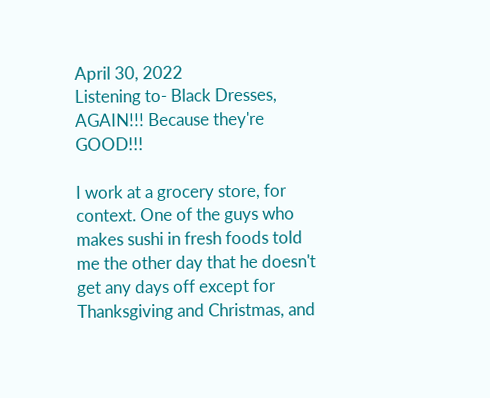April 30, 2022
Listening to- Black Dresses, AGAIN!!! Because they're GOOD!!!

I work at a grocery store, for context. One of the guys who makes sushi in fresh foods told me the other day that he doesn't get any days off except for Thanksgiving and Christmas, and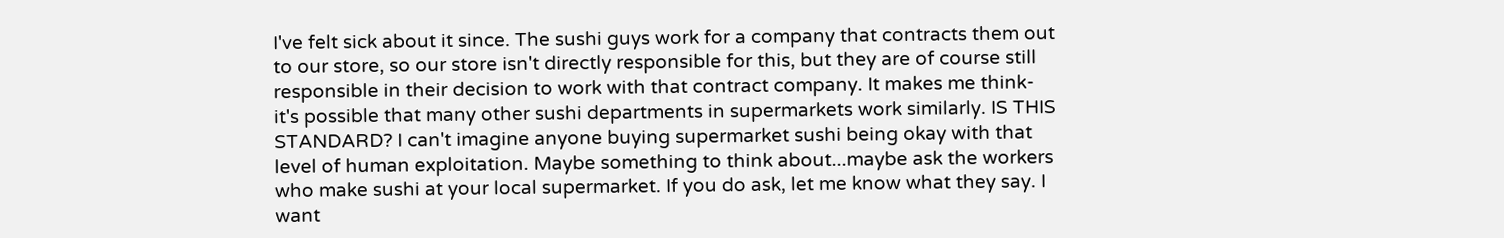I've felt sick about it since. The sushi guys work for a company that contracts them out to our store, so our store isn't directly responsible for this, but they are of course still responsible in their decision to work with that contract company. It makes me think- it's possible that many other sushi departments in supermarkets work similarly. IS THIS STANDARD? I can't imagine anyone buying supermarket sushi being okay with that level of human exploitation. Maybe something to think about...maybe ask the workers who make sushi at your local supermarket. If you do ask, let me know what they say. I want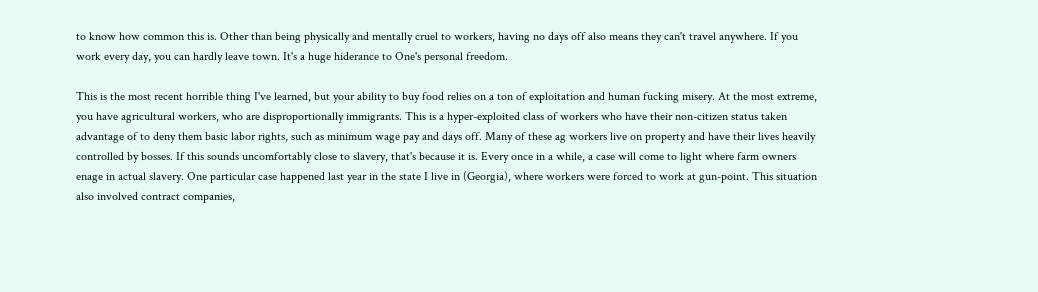to know how common this is. Other than being physically and mentally cruel to workers, having no days off also means they can't travel anywhere. If you work every day, you can hardly leave town. It's a huge hiderance to One's personal freedom.

This is the most recent horrible thing I've learned, but your ability to buy food relies on a ton of exploitation and human fucking misery. At the most extreme, you have agricultural workers, who are disproportionally immigrants. This is a hyper-exploited class of workers who have their non-citizen status taken advantage of to deny them basic labor rights, such as minimum wage pay and days off. Many of these ag workers live on property and have their lives heavily controlled by bosses. If this sounds uncomfortably close to slavery, that's because it is. Every once in a while, a case will come to light where farm owners enage in actual slavery. One particular case happened last year in the state I live in (Georgia), where workers were forced to work at gun-point. This situation also involved contract companies,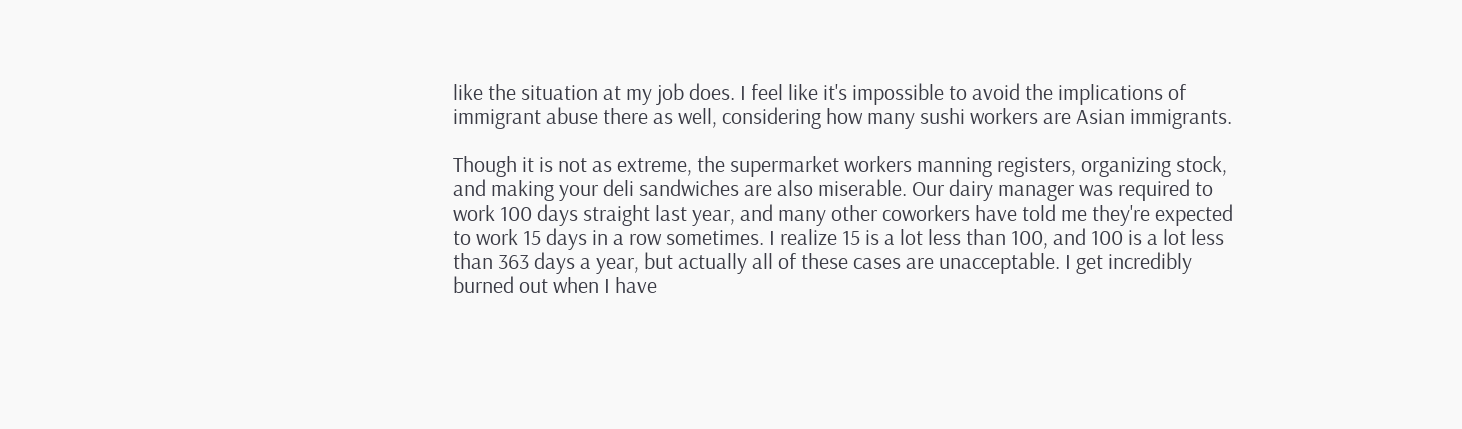like the situation at my job does. I feel like it's impossible to avoid the implications of immigrant abuse there as well, considering how many sushi workers are Asian immigrants.

Though it is not as extreme, the supermarket workers manning registers, organizing stock, and making your deli sandwiches are also miserable. Our dairy manager was required to work 100 days straight last year, and many other coworkers have told me they're expected to work 15 days in a row sometimes. I realize 15 is a lot less than 100, and 100 is a lot less than 363 days a year, but actually all of these cases are unacceptable. I get incredibly burned out when I have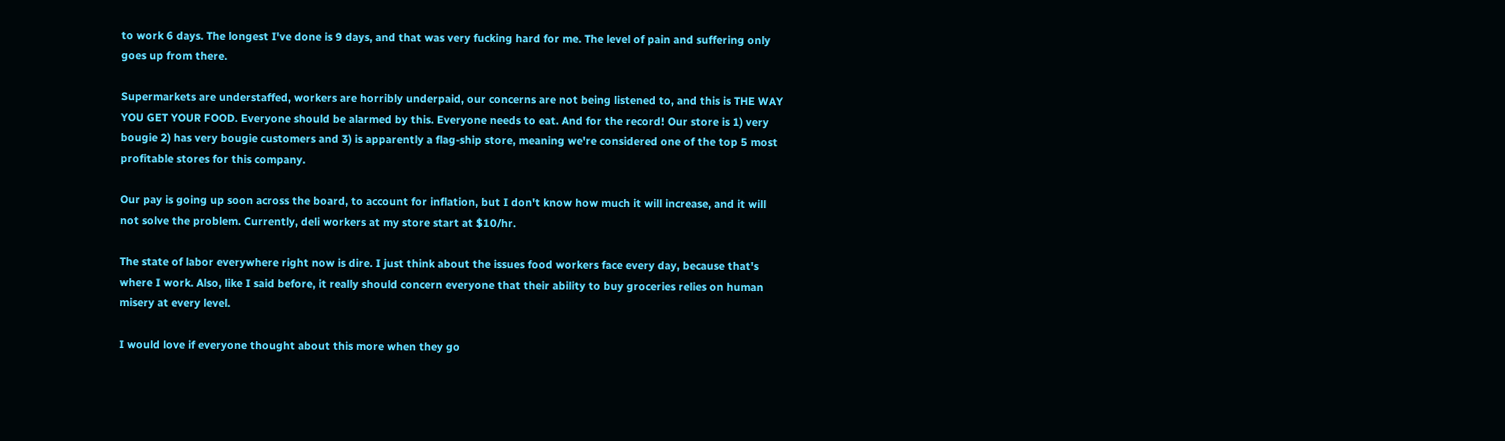to work 6 days. The longest I've done is 9 days, and that was very fucking hard for me. The level of pain and suffering only goes up from there.

Supermarkets are understaffed, workers are horribly underpaid, our concerns are not being listened to, and this is THE WAY YOU GET YOUR FOOD. Everyone should be alarmed by this. Everyone needs to eat. And for the record! Our store is 1) very bougie 2) has very bougie customers and 3) is apparently a flag-ship store, meaning we're considered one of the top 5 most profitable stores for this company.

Our pay is going up soon across the board, to account for inflation, but I don't know how much it will increase, and it will not solve the problem. Currently, deli workers at my store start at $10/hr.

The state of labor everywhere right now is dire. I just think about the issues food workers face every day, because that's where I work. Also, like I said before, it really should concern everyone that their ability to buy groceries relies on human misery at every level.

I would love if everyone thought about this more when they go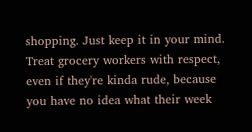shopping. Just keep it in your mind. Treat grocery workers with respect, even if they're kinda rude, because you have no idea what their week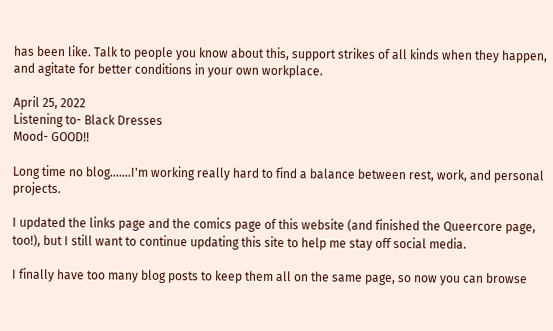has been like. Talk to people you know about this, support strikes of all kinds when they happen, and agitate for better conditions in your own workplace.

April 25, 2022
Listening to- Black Dresses
Mood- GOOD!!

Long time no blog.......I'm working really hard to find a balance between rest, work, and personal projects.

I updated the links page and the comics page of this website (and finished the Queercore page, too!), but I still want to continue updating this site to help me stay off social media.

I finally have too many blog posts to keep them all on the same page, so now you can browse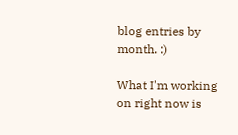blog entries by month. :)

What I'm working on right now is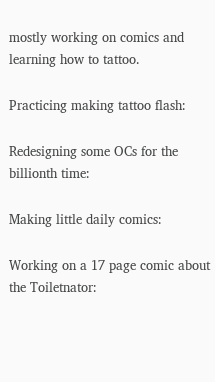mostly working on comics and learning how to tattoo.

Practicing making tattoo flash:

Redesigning some OCs for the billionth time:

Making little daily comics:

Working on a 17 page comic about the Toiletnator: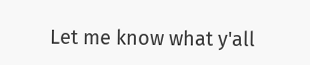Let me know what y'all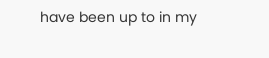have been up to in my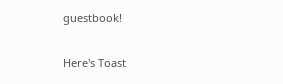guestbook!

Here's Toast